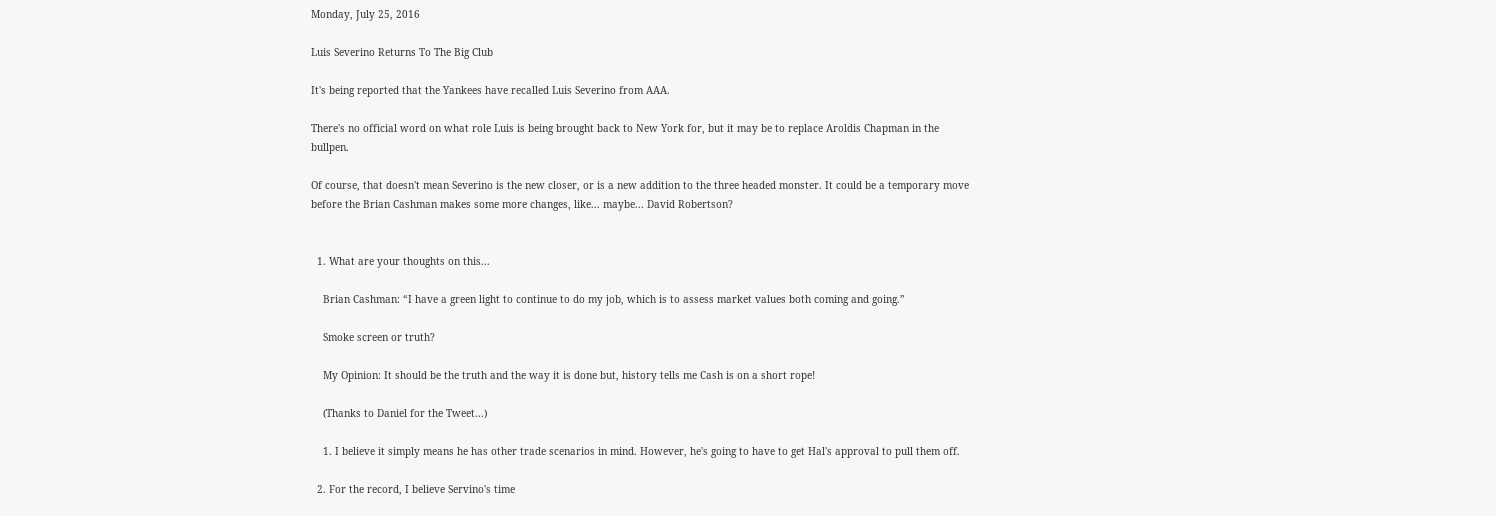Monday, July 25, 2016

Luis Severino Returns To The Big Club

It's being reported that the Yankees have recalled Luis Severino from AAA.

There's no official word on what role Luis is being brought back to New York for, but it may be to replace Aroldis Chapman in the bullpen.

Of course, that doesn't mean Severino is the new closer, or is a new addition to the three headed monster. It could be a temporary move before the Brian Cashman makes some more changes, like... maybe... David Robertson?


  1. What are your thoughts on this...

    Brian Cashman: “I have a green light to continue to do my job, which is to assess market values both coming and going.”

    Smoke screen or truth?

    My Opinion: It should be the truth and the way it is done but, history tells me Cash is on a short rope!

    (Thanks to Daniel for the Tweet...)

    1. I believe it simply means he has other trade scenarios in mind. However, he's going to have to get Hal's approval to pull them off.

  2. For the record, I believe Servino's time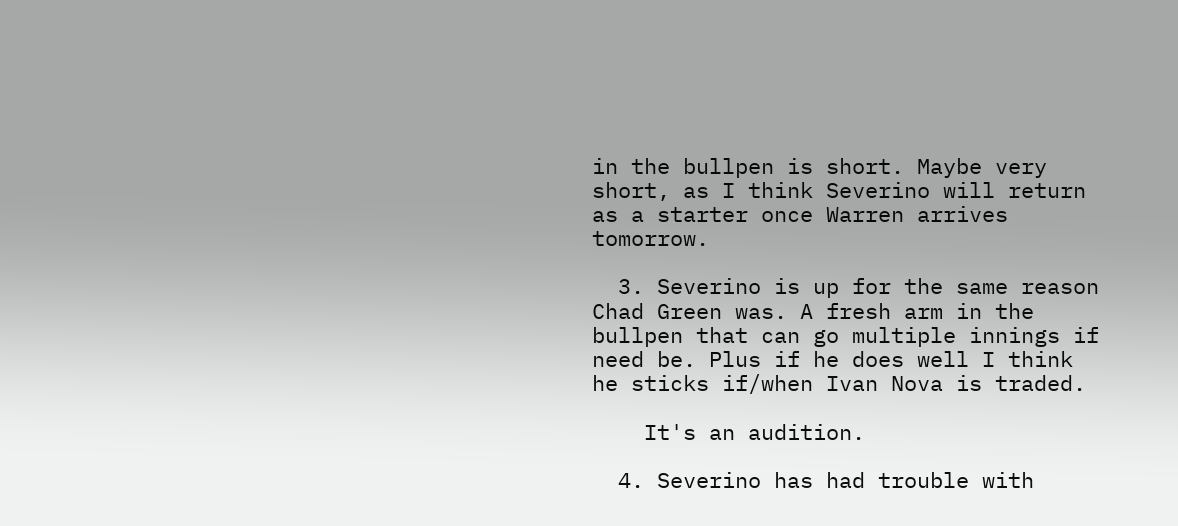in the bullpen is short. Maybe very short, as I think Severino will return as a starter once Warren arrives tomorrow.

  3. Severino is up for the same reason Chad Green was. A fresh arm in the bullpen that can go multiple innings if need be. Plus if he does well I think he sticks if/when Ivan Nova is traded.

    It's an audition.

  4. Severino has had trouble with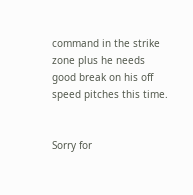command in the strike zone plus he needs good break on his off speed pitches this time.


Sorry for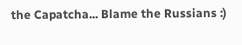the Capatcha... Blame the Russians :)